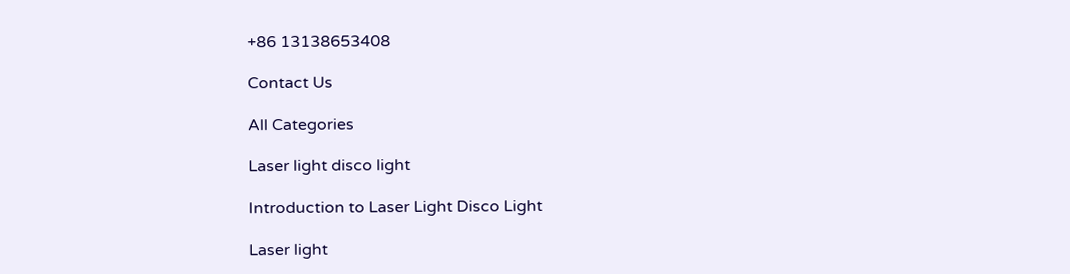+86 13138653408

Contact Us

All Categories

Laser light disco light

Introduction to Laser Light Disco Light

Laser light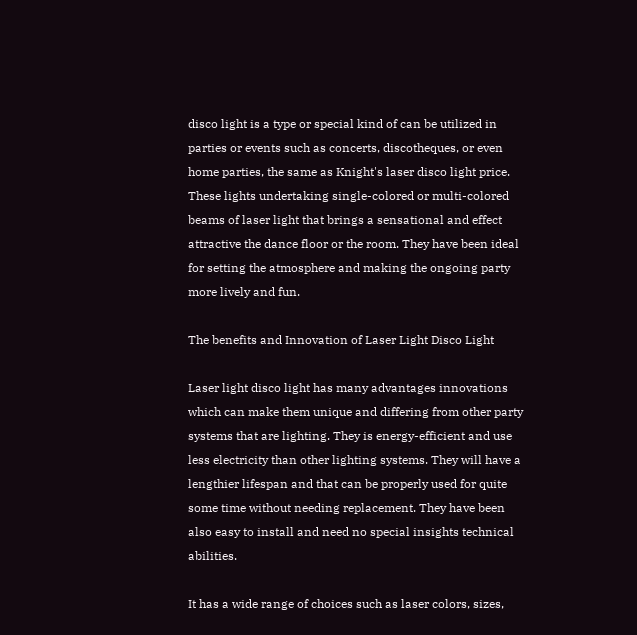disco light is a type or special kind of can be utilized in parties or events such as concerts, discotheques, or even home parties, the same as Knight's laser disco light price. These lights undertaking single-colored or multi-colored beams of laser light that brings a sensational and effect attractive the dance floor or the room. They have been ideal for setting the atmosphere and making the ongoing party more lively and fun.

The benefits and Innovation of Laser Light Disco Light

Laser light disco light has many advantages innovations which can make them unique and differing from other party systems that are lighting. They is energy-efficient and use less electricity than other lighting systems. They will have a lengthier lifespan and that can be properly used for quite some time without needing replacement. They have been also easy to install and need no special insights technical abilities.

It has a wide range of choices such as laser colors, sizes,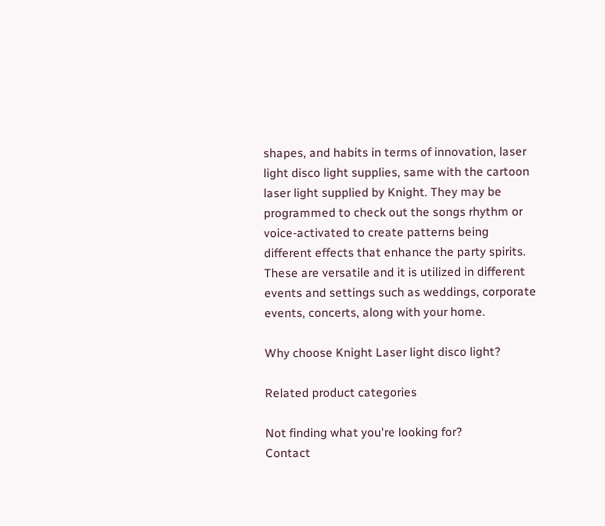shapes, and habits in terms of innovation, laser light disco light supplies, same with the cartoon laser light supplied by Knight. They may be programmed to check out the songs rhythm or voice-activated to create patterns being different effects that enhance the party spirits. These are versatile and it is utilized in different events and settings such as weddings, corporate events, concerts, along with your home.

Why choose Knight Laser light disco light?

Related product categories

Not finding what you're looking for?
Contact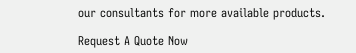our consultants for more available products.

Request A Quote Now